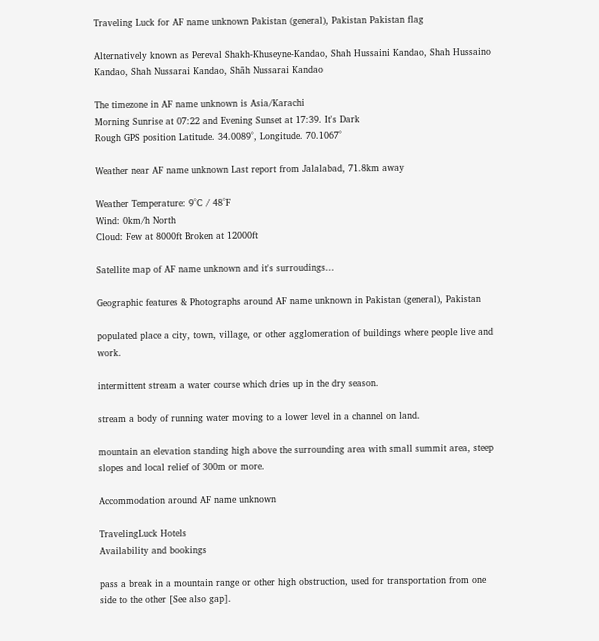Traveling Luck for AF name unknown Pakistan (general), Pakistan Pakistan flag

Alternatively known as Pereval Shakh-Khuseyne-Kandao, Shah Hussaini Kandao, Shah Hussaino Kandao, Shah Nussarai Kandao, Shāh Nussarai Kandao

The timezone in AF name unknown is Asia/Karachi
Morning Sunrise at 07:22 and Evening Sunset at 17:39. It's Dark
Rough GPS position Latitude. 34.0089°, Longitude. 70.1067°

Weather near AF name unknown Last report from Jalalabad, 71.8km away

Weather Temperature: 9°C / 48°F
Wind: 0km/h North
Cloud: Few at 8000ft Broken at 12000ft

Satellite map of AF name unknown and it's surroudings...

Geographic features & Photographs around AF name unknown in Pakistan (general), Pakistan

populated place a city, town, village, or other agglomeration of buildings where people live and work.

intermittent stream a water course which dries up in the dry season.

stream a body of running water moving to a lower level in a channel on land.

mountain an elevation standing high above the surrounding area with small summit area, steep slopes and local relief of 300m or more.

Accommodation around AF name unknown

TravelingLuck Hotels
Availability and bookings

pass a break in a mountain range or other high obstruction, used for transportation from one side to the other [See also gap].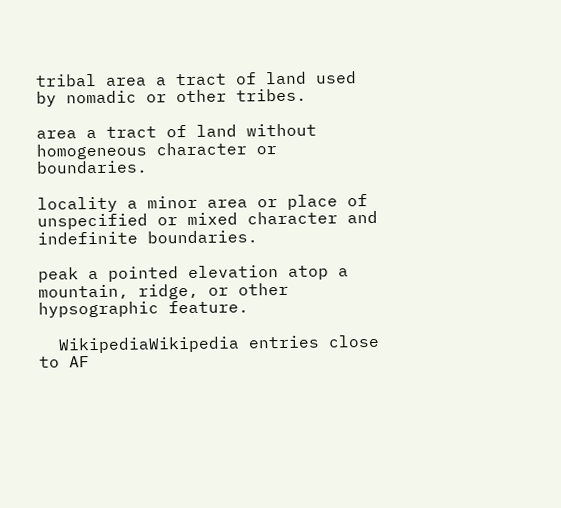tribal area a tract of land used by nomadic or other tribes.

area a tract of land without homogeneous character or boundaries.

locality a minor area or place of unspecified or mixed character and indefinite boundaries.

peak a pointed elevation atop a mountain, ridge, or other hypsographic feature.

  WikipediaWikipedia entries close to AF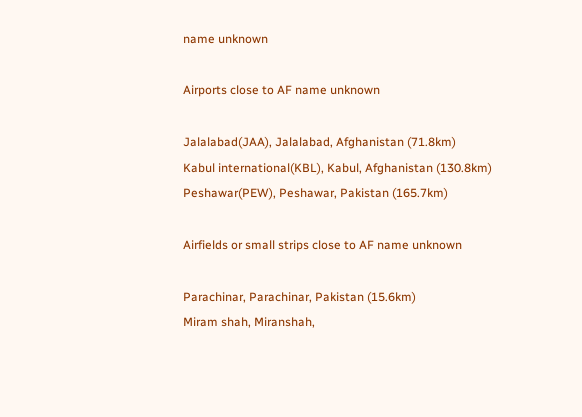name unknown

Airports close to AF name unknown

Jalalabad(JAA), Jalalabad, Afghanistan (71.8km)
Kabul international(KBL), Kabul, Afghanistan (130.8km)
Peshawar(PEW), Peshawar, Pakistan (165.7km)

Airfields or small strips close to AF name unknown

Parachinar, Parachinar, Pakistan (15.6km)
Miram shah, Miranshah,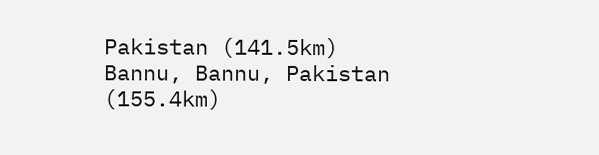Pakistan (141.5km)
Bannu, Bannu, Pakistan (155.4km)